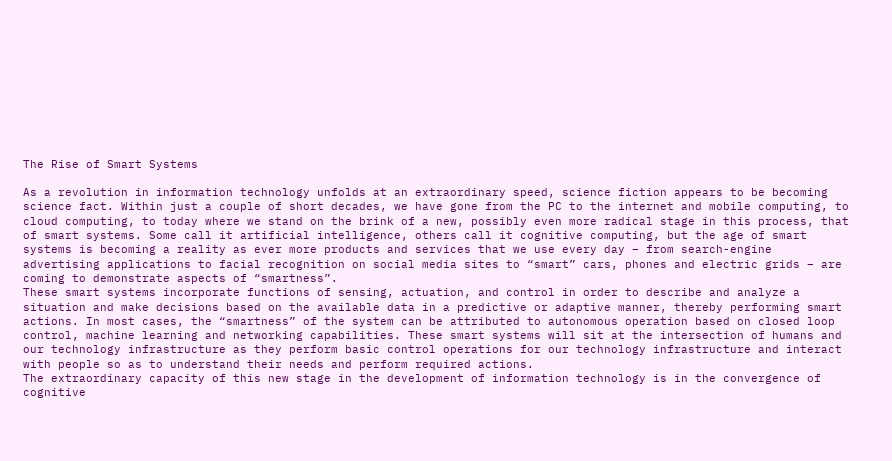The Rise of Smart Systems

As a revolution in information technology unfolds at an extraordinary speed, science fiction appears to be becoming science fact. Within just a couple of short decades, we have gone from the PC to the internet and mobile computing, to cloud computing, to today where we stand on the brink of a new, possibly even more radical stage in this process, that of smart systems. Some call it artificial intelligence, others call it cognitive computing, but the age of smart systems is becoming a reality as ever more products and services that we use every day – from search-engine advertising applications to facial recognition on social media sites to “smart” cars, phones and electric grids – are coming to demonstrate aspects of “smartness”.
These smart systems incorporate functions of sensing, actuation, and control in order to describe and analyze a situation and make decisions based on the available data in a predictive or adaptive manner, thereby performing smart actions. In most cases, the “smartness” of the system can be attributed to autonomous operation based on closed loop control, machine learning and networking capabilities. These smart systems will sit at the intersection of humans and our technology infrastructure as they perform basic control operations for our technology infrastructure and interact with people so as to understand their needs and perform required actions.
The extraordinary capacity of this new stage in the development of information technology is in the convergence of cognitive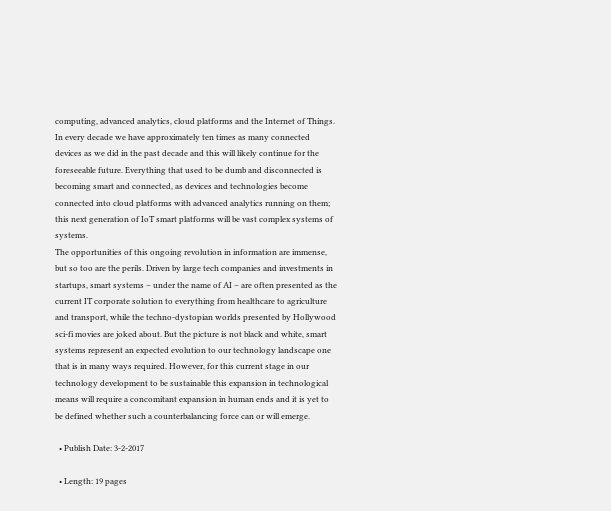computing, advanced analytics, cloud platforms and the Internet of Things. In every decade we have approximately ten times as many connected devices as we did in the past decade and this will likely continue for the foreseeable future. Everything that used to be dumb and disconnected is becoming smart and connected, as devices and technologies become connected into cloud platforms with advanced analytics running on them; this next generation of IoT smart platforms will be vast complex systems of systems.
The opportunities of this ongoing revolution in information are immense, but so too are the perils. Driven by large tech companies and investments in startups, smart systems – under the name of AI – are often presented as the current IT corporate solution to everything from healthcare to agriculture and transport, while the techno-dystopian worlds presented by Hollywood sci-fi movies are joked about. But the picture is not black and white, smart systems represent an expected evolution to our technology landscape one that is in many ways required. However, for this current stage in our technology development to be sustainable this expansion in technological means will require a concomitant expansion in human ends and it is yet to be defined whether such a counterbalancing force can or will emerge.

  • Publish Date: 3-2-2017

  • Length: 19 pages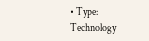• Type: Technology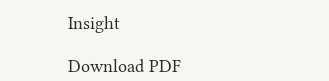Insight

Download PDF